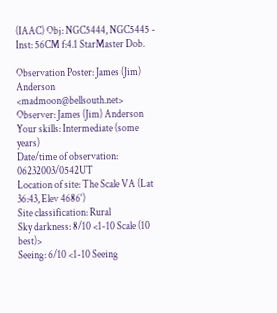(IAAC) Obj: NGC5444, NGC5445 - Inst: 56CM f:4.1 StarMaster Dob.

Observation Poster: James (Jim) Anderson <madmoon@bellsouth.net>
Observer: James (Jim) Anderson
Your skills: Intermediate (some years)
Date/time of observation: 06232003/0542UT
Location of site: The Scale VA (Lat 36:43, Elev 4686')
Site classification: Rural
Sky darkness: 8/10 <1-10 Scale (10 best)>
Seeing: 6/10 <1-10 Seeing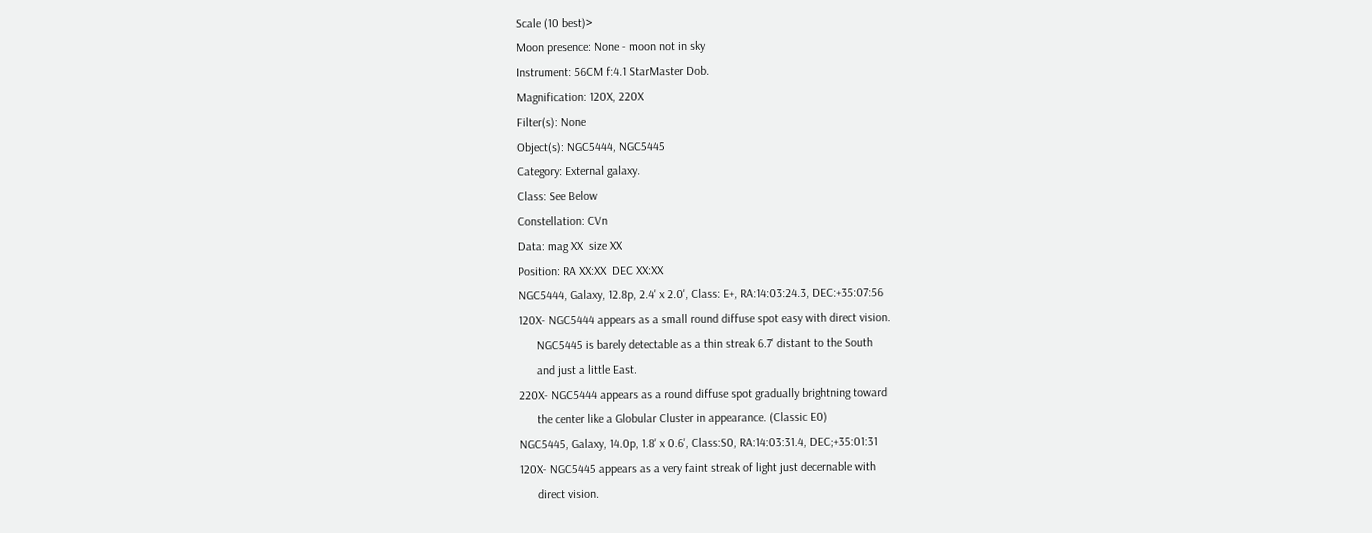Scale (10 best)>
Moon presence: None - moon not in sky
Instrument: 56CM f:4.1 StarMaster Dob.
Magnification: 120X, 220X
Filter(s): None
Object(s): NGC5444, NGC5445
Category: External galaxy.
Class: See Below
Constellation: CVn
Data: mag XX  size XX
Position: RA XX:XX  DEC XX:XX
NGC5444, Galaxy, 12.8p, 2.4' x 2.0', Class: E+, RA:14:03:24.3, DEC:+35:07:56
120X- NGC5444 appears as a small round diffuse spot easy with direct vision.
      NGC5445 is barely detectable as a thin streak 6.7' distant to the South
      and just a little East.
220X- NGC5444 appears as a round diffuse spot gradually brightning toward
      the center like a Globular Cluster in appearance. (Classic E0)
NGC5445, Galaxy, 14.0p, 1.8' x 0.6', Class:S0, RA:14:03:31.4, DEC;+35:01:31
120X- NGC5445 appears as a very faint streak of light just decernable with
      direct vision.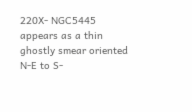220X- NGC5445 appears as a thin ghostly smear oriented N-E to S-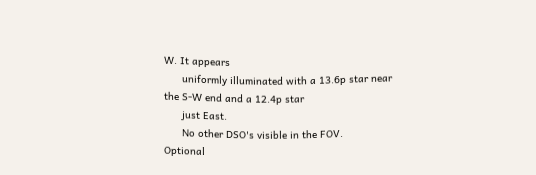W. It appears
      uniformly illuminated with a 13.6p star near the S-W end and a 12.4p star
      just East.
      No other DSO's visible in the FOV.
Optional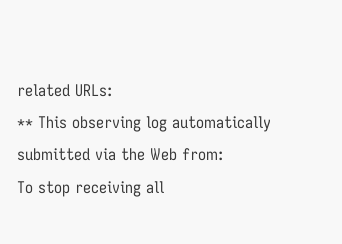related URLs:
** This observing log automatically submitted via the Web from:
To stop receiving all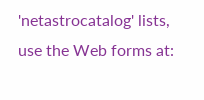'netastrocatalog' lists, use the Web forms at: